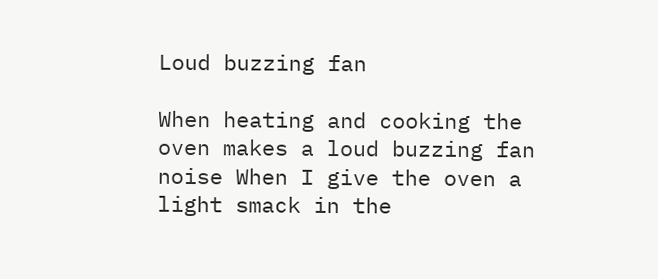Loud buzzing fan

When heating and cooking the oven makes a loud buzzing fan noise When I give the oven a light smack in the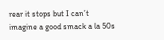rear it stops but I can’t imagine a good smack a la 50s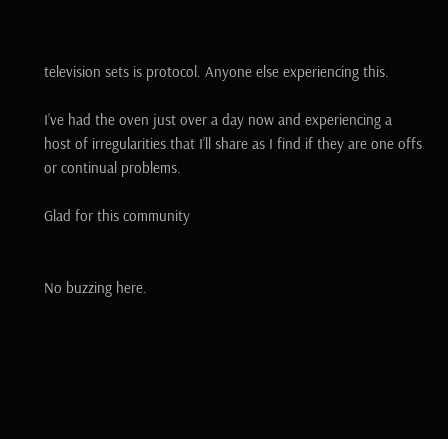television sets is protocol. Anyone else experiencing this.

I’ve had the oven just over a day now and experiencing a host of irregularities that I’ll share as I find if they are one offs or continual problems.

Glad for this community


No buzzing here.